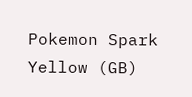Pokemon Spark Yellow (GB)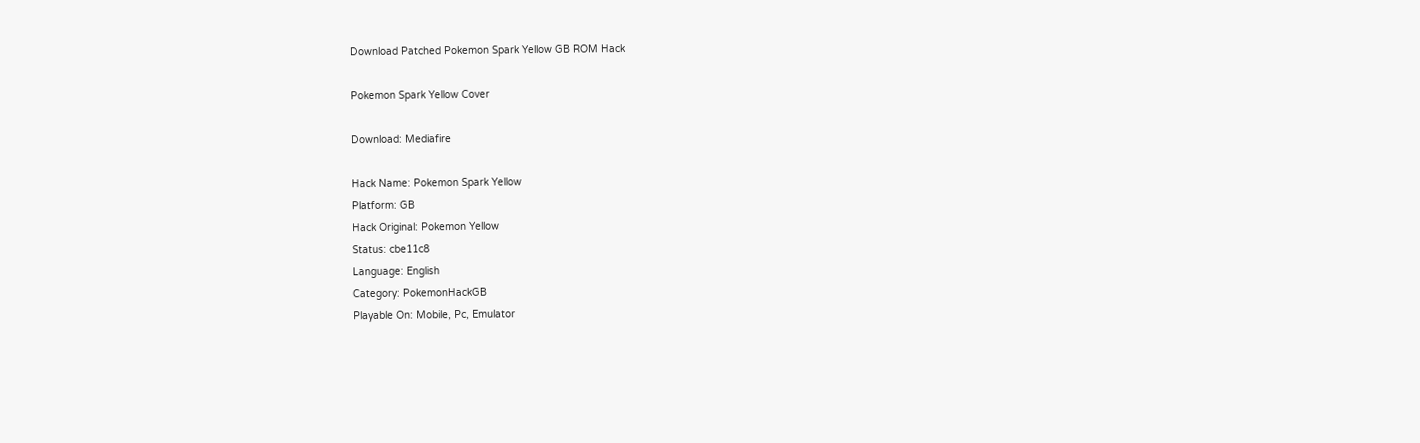Download Patched Pokemon Spark Yellow GB ROM Hack

Pokemon Spark Yellow Cover

Download: Mediafire

Hack Name: Pokemon Spark Yellow
Platform: GB
Hack Original: Pokemon Yellow
Status: cbe11c8
Language: English
Category: PokemonHackGB
Playable On: Mobile, Pc, Emulator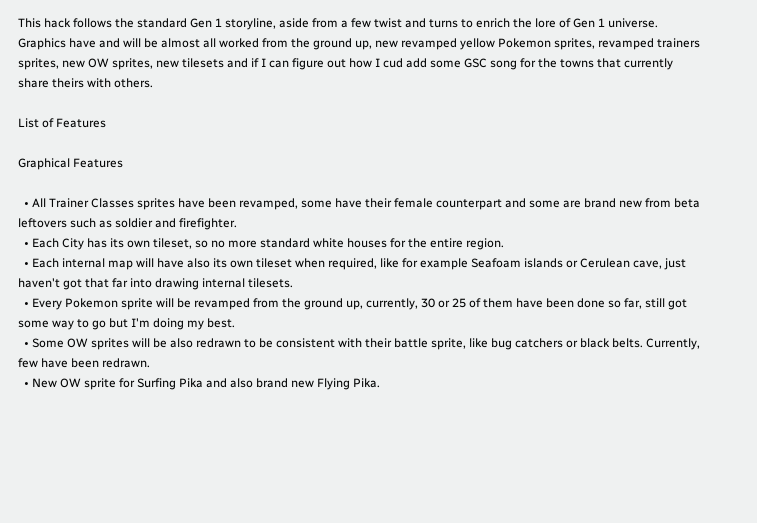This hack follows the standard Gen 1 storyline, aside from a few twist and turns to enrich the lore of Gen 1 universe. Graphics have and will be almost all worked from the ground up, new revamped yellow Pokemon sprites, revamped trainers sprites, new OW sprites, new tilesets and if I can figure out how I cud add some GSC song for the towns that currently share theirs with others.

List of Features

Graphical Features

  • All Trainer Classes sprites have been revamped, some have their female counterpart and some are brand new from beta leftovers such as soldier and firefighter.
  • Each City has its own tileset, so no more standard white houses for the entire region.
  • Each internal map will have also its own tileset when required, like for example Seafoam islands or Cerulean cave, just haven't got that far into drawing internal tilesets.
  • Every Pokemon sprite will be revamped from the ground up, currently, 30 or 25 of them have been done so far, still got some way to go but I'm doing my best.
  • Some OW sprites will be also redrawn to be consistent with their battle sprite, like bug catchers or black belts. Currently, few have been redrawn.
  • New OW sprite for Surfing Pika and also brand new Flying Pika.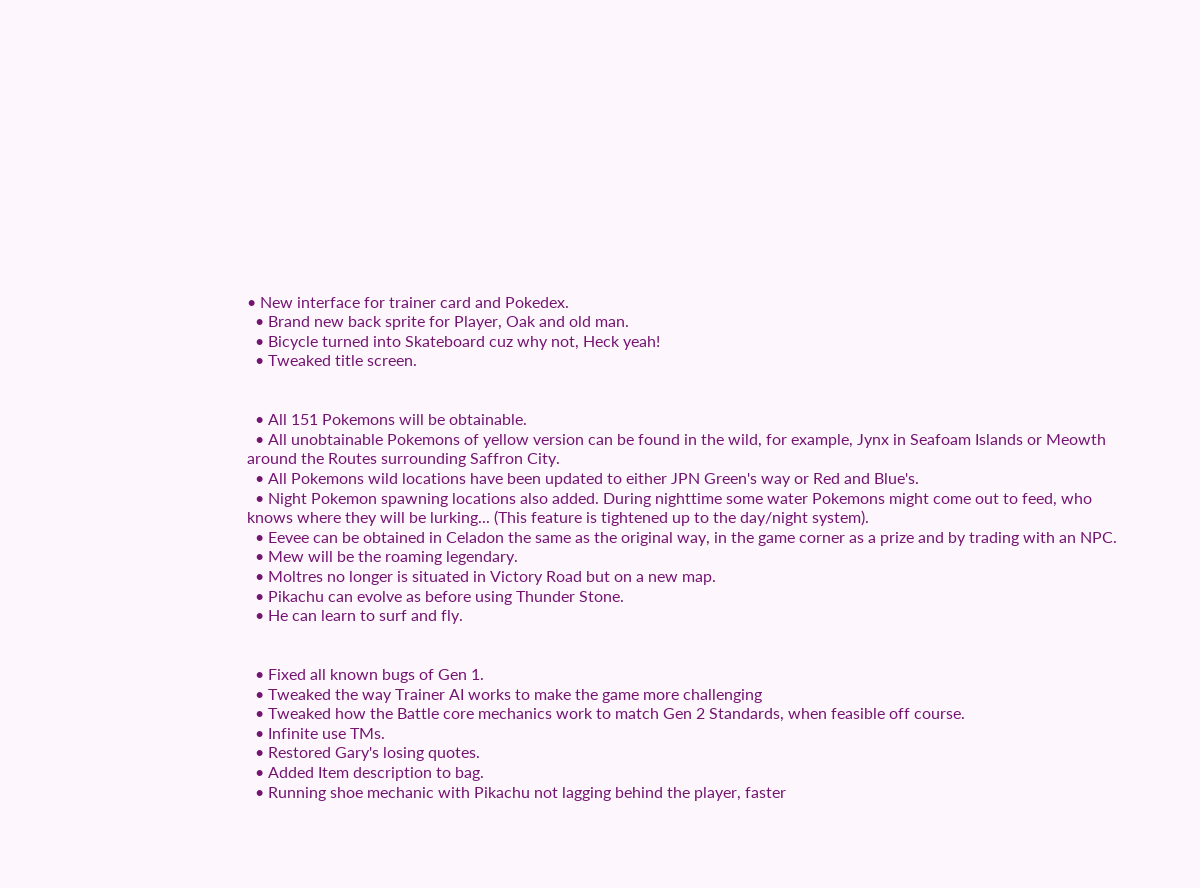• New interface for trainer card and Pokedex.
  • Brand new back sprite for Player, Oak and old man.
  • Bicycle turned into Skateboard cuz why not, Heck yeah!
  • Tweaked title screen.


  • All 151 Pokemons will be obtainable.
  • All unobtainable Pokemons of yellow version can be found in the wild, for example, Jynx in Seafoam Islands or Meowth around the Routes surrounding Saffron City.
  • All Pokemons wild locations have been updated to either JPN Green's way or Red and Blue's.
  • Night Pokemon spawning locations also added. During nighttime some water Pokemons might come out to feed, who knows where they will be lurking... (This feature is tightened up to the day/night system).
  • Eevee can be obtained in Celadon the same as the original way, in the game corner as a prize and by trading with an NPC.
  • Mew will be the roaming legendary.
  • Moltres no longer is situated in Victory Road but on a new map.
  • Pikachu can evolve as before using Thunder Stone.
  • He can learn to surf and fly.


  • Fixed all known bugs of Gen 1.
  • Tweaked the way Trainer AI works to make the game more challenging
  • Tweaked how the Battle core mechanics work to match Gen 2 Standards, when feasible off course.
  • Infinite use TMs.
  • Restored Gary's losing quotes.
  • Added Item description to bag.
  • Running shoe mechanic with Pikachu not lagging behind the player, faster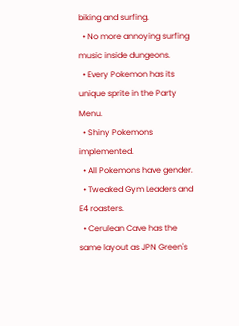biking and surfing.
  • No more annoying surfing music inside dungeons.
  • Every Pokemon has its unique sprite in the Party Menu.
  • Shiny Pokemons implemented.
  • All Pokemons have gender.
  • Tweaked Gym Leaders and E4 roasters.
  • Cerulean Cave has the same layout as JPN Green's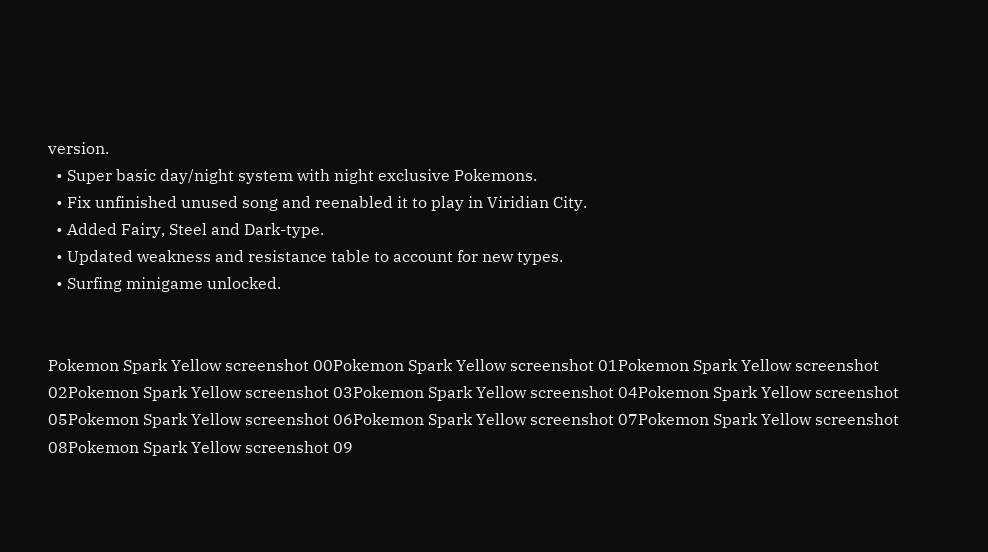version.
  • Super basic day/night system with night exclusive Pokemons.
  • Fix unfinished unused song and reenabled it to play in Viridian City.
  • Added Fairy, Steel and Dark-type.
  • Updated weakness and resistance table to account for new types.
  • Surfing minigame unlocked.


Pokemon Spark Yellow screenshot 00Pokemon Spark Yellow screenshot 01Pokemon Spark Yellow screenshot 02Pokemon Spark Yellow screenshot 03Pokemon Spark Yellow screenshot 04Pokemon Spark Yellow screenshot 05Pokemon Spark Yellow screenshot 06Pokemon Spark Yellow screenshot 07Pokemon Spark Yellow screenshot 08Pokemon Spark Yellow screenshot 09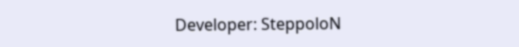Developer: SteppoloN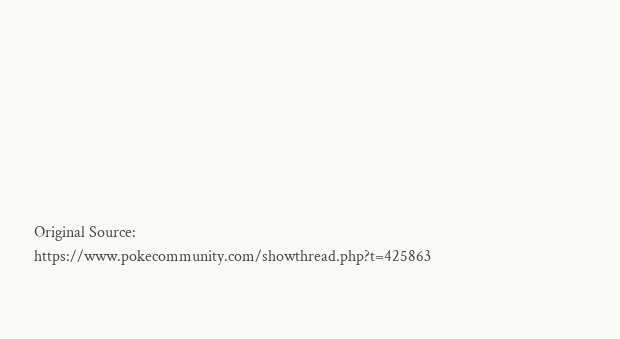Original Source: https://www.pokecommunity.com/showthread.php?t=425863